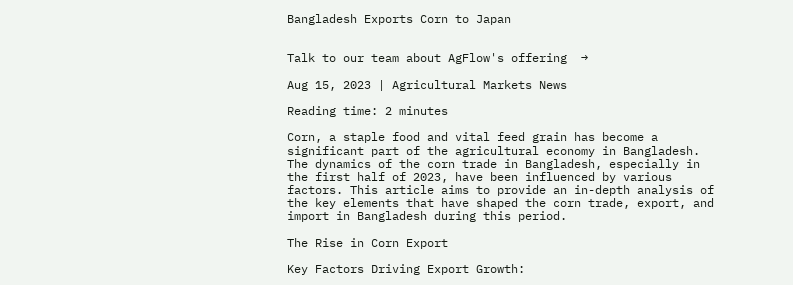Bangladesh Exports Corn to Japan


Talk to our team about AgFlow's offering  →

Aug 15, 2023 | Agricultural Markets News

Reading time: 2 minutes

Corn, a staple food and vital feed grain has become a significant part of the agricultural economy in Bangladesh. The dynamics of the corn trade in Bangladesh, especially in the first half of 2023, have been influenced by various factors. This article aims to provide an in-depth analysis of the key elements that have shaped the corn trade, export, and import in Bangladesh during this period.

The Rise in Corn Export

Key Factors Driving Export Growth: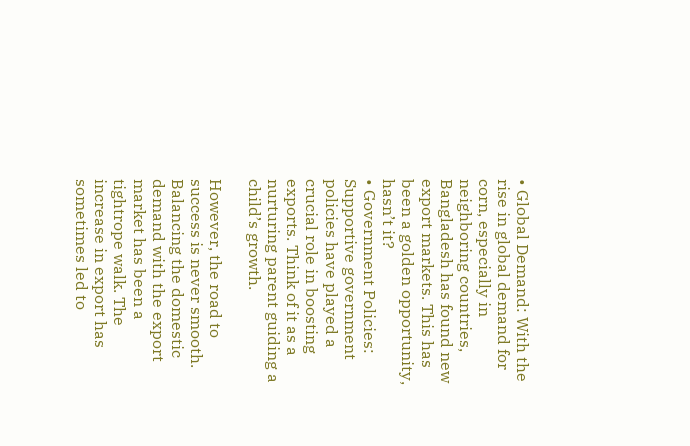• Global Demand: With the rise in global demand for corn, especially in neighboring countries, Bangladesh has found new export markets. This has been a golden opportunity, hasn’t it?
• Government Policies: Supportive government policies have played a crucial role in boosting exports. Think of it as a nurturing parent guiding a child’s growth.

However, the road to success is never smooth. Balancing the domestic demand with the export market has been a tightrope walk. The increase in export has sometimes led to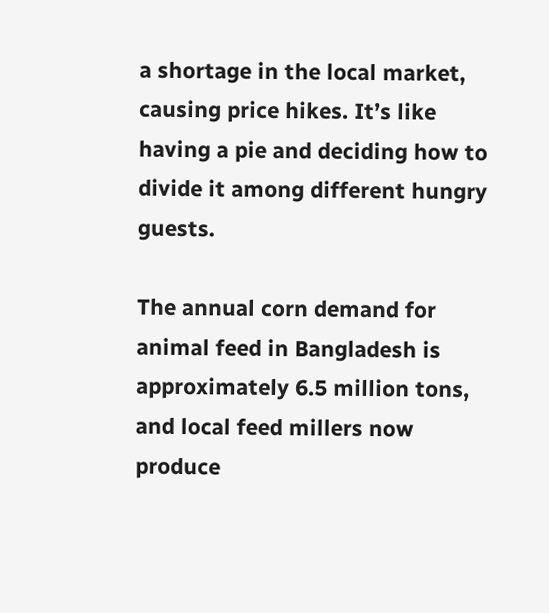a shortage in the local market, causing price hikes. It’s like having a pie and deciding how to divide it among different hungry guests.

The annual corn demand for animal feed in Bangladesh is approximately 6.5 million tons, and local feed millers now produce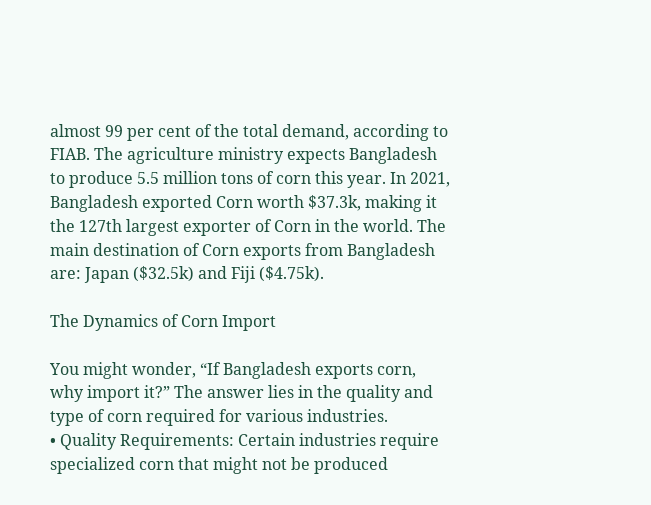almost 99 per cent of the total demand, according to FIAB. The agriculture ministry expects Bangladesh to produce 5.5 million tons of corn this year. In 2021, Bangladesh exported Corn worth $37.3k, making it the 127th largest exporter of Corn in the world. The main destination of Corn exports from Bangladesh are: Japan ($32.5k) and Fiji ($4.75k).

The Dynamics of Corn Import

You might wonder, “If Bangladesh exports corn, why import it?” The answer lies in the quality and type of corn required for various industries.
• Quality Requirements: Certain industries require specialized corn that might not be produced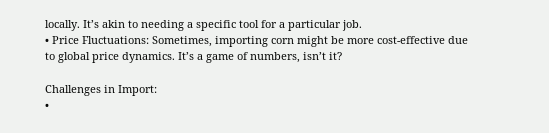locally. It’s akin to needing a specific tool for a particular job.
• Price Fluctuations: Sometimes, importing corn might be more cost-effective due to global price dynamics. It’s a game of numbers, isn’t it?

Challenges in Import:
•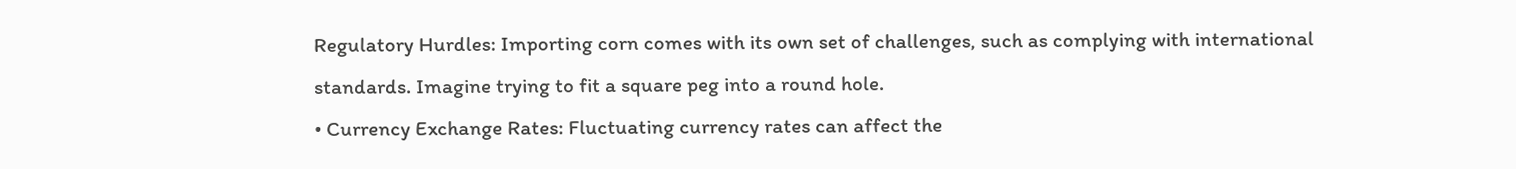Regulatory Hurdles: Importing corn comes with its own set of challenges, such as complying with international standards. Imagine trying to fit a square peg into a round hole.
• Currency Exchange Rates: Fluctuating currency rates can affect the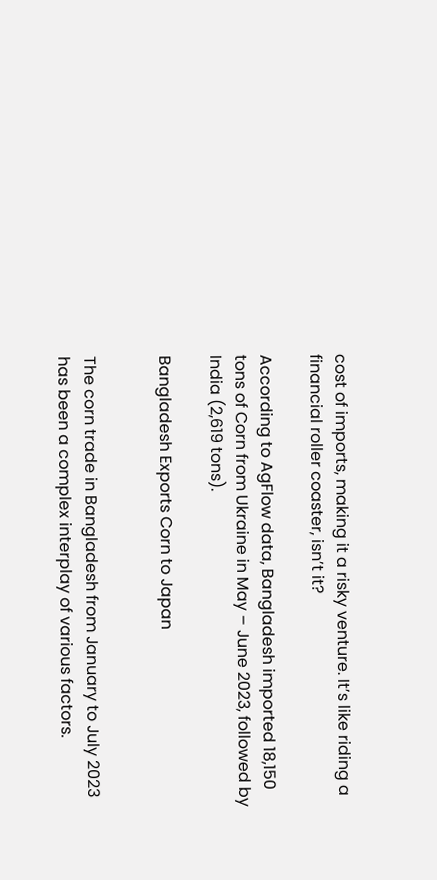cost of imports, making it a risky venture. It’s like riding a financial roller coaster, isn’t it?

According to AgFlow data, Bangladesh imported 18,150 tons of Corn from Ukraine in May – June 2023, followed by India (2,619 tons).

Bangladesh Exports Corn to Japan


The corn trade in Bangladesh from January to July 2023 has been a complex interplay of various factors.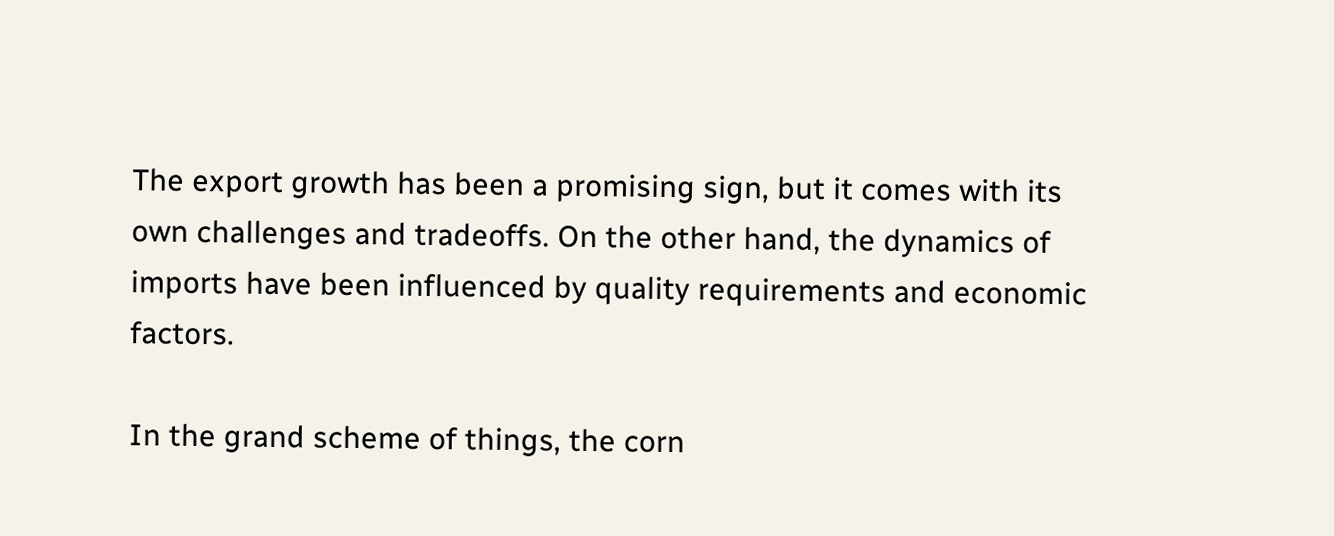The export growth has been a promising sign, but it comes with its own challenges and tradeoffs. On the other hand, the dynamics of imports have been influenced by quality requirements and economic factors.

In the grand scheme of things, the corn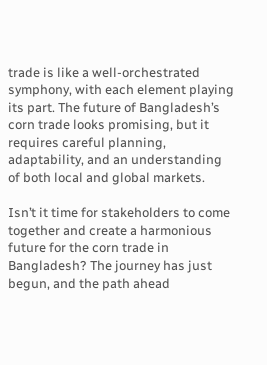trade is like a well-orchestrated symphony, with each element playing its part. The future of Bangladesh’s corn trade looks promising, but it requires careful planning, adaptability, and an understanding of both local and global markets.

Isn’t it time for stakeholders to come together and create a harmonious future for the corn trade in Bangladesh? The journey has just begun, and the path ahead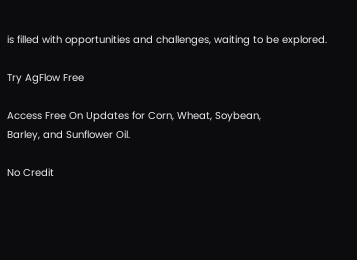is filled with opportunities and challenges, waiting to be explored.

Try AgFlow Free

Access Free On Updates for Corn, Wheat, Soybean,
Barley, and Sunflower Oil.

No Credit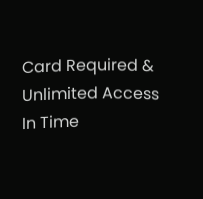Card Required & Unlimited Access In Time